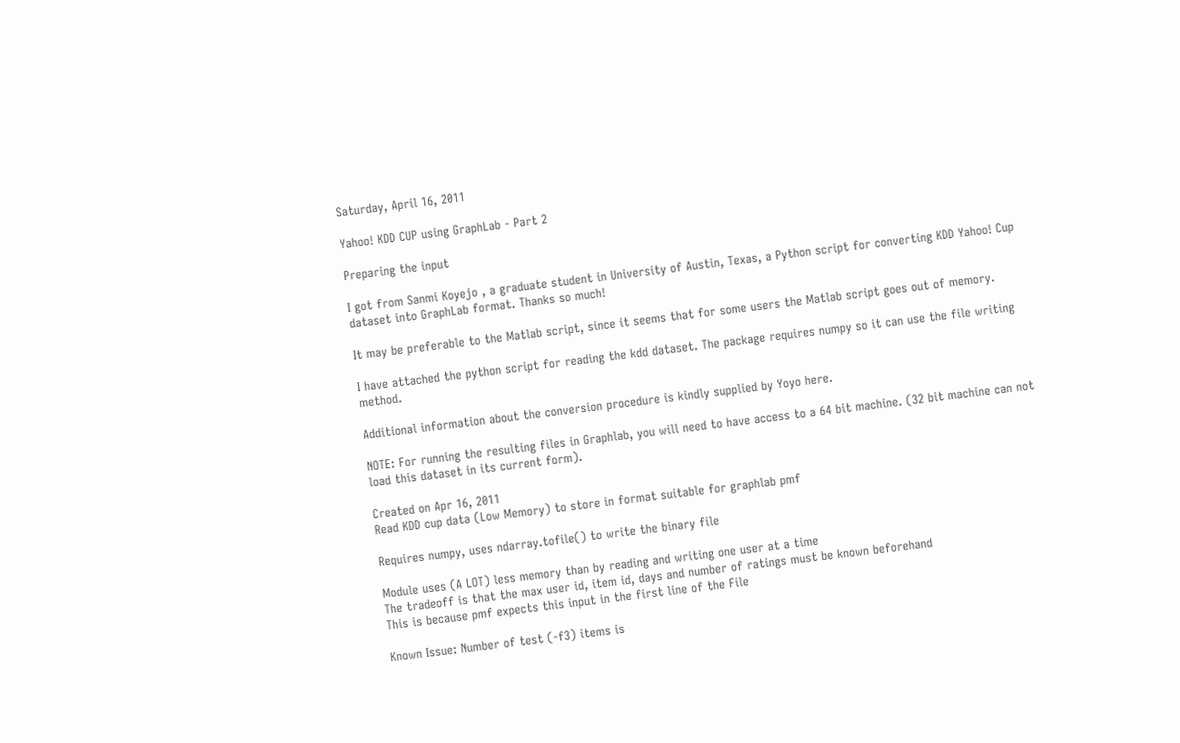Saturday, April 16, 2011

Yahoo! KDD CUP using GraphLab - Part 2

Preparing the input

I got from Sanmi Koyejo , a graduate student in University of Austin, Texas, a Python script for converting KDD Yahoo! Cup dataset into GraphLab format. Thanks so much!

It may be preferable to the Matlab script, since it seems that for some users the Matlab script goes out of memory.

I have attached the python script for reading the kdd dataset. The package requires numpy so it can use the file writing method.

Additional information about the conversion procedure is kindly supplied by Yoyo here.

NOTE: For running the resulting files in Graphlab, you will need to have access to a 64 bit machine. (32 bit machine can not load this dataset in its current form).

Created on Apr 16, 2011
Read KDD cup data (Low Memory) to store in format suitable for graphlab pmf

Requires numpy, uses ndarray.tofile() to write the binary file

Module uses (A LOT) less memory than by reading and writing one user at a time
The tradeoff is that the max user id, item id, days and number of ratings must be known beforehand
This is because pmf expects this input in the first line of the File

Known Issue: Number of test (-f3) items is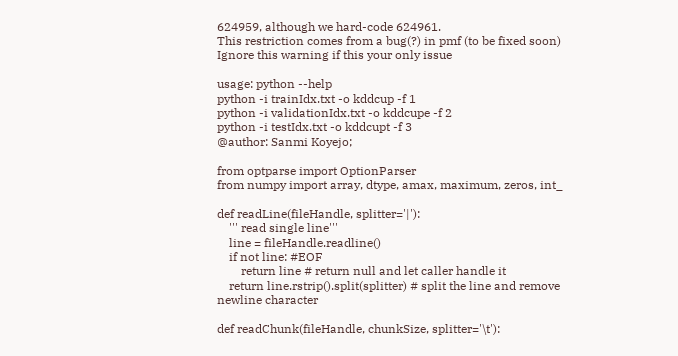624959, although we hard-code 624961.
This restriction comes from a bug(?) in pmf (to be fixed soon)
Ignore this warning if this your only issue

usage: python --help
python -i trainIdx.txt -o kddcup -f 1
python -i validationIdx.txt -o kddcupe -f 2
python -i testIdx.txt -o kddcupt -f 3
@author: Sanmi Koyejo;

from optparse import OptionParser
from numpy import array, dtype, amax, maximum, zeros, int_

def readLine(fileHandle, splitter='|'):
    ''' read single line'''
    line = fileHandle.readline()
    if not line: #EOF
        return line # return null and let caller handle it
    return line.rstrip().split(splitter) # split the line and remove newline character

def readChunk(fileHandle, chunkSize, splitter='\t'):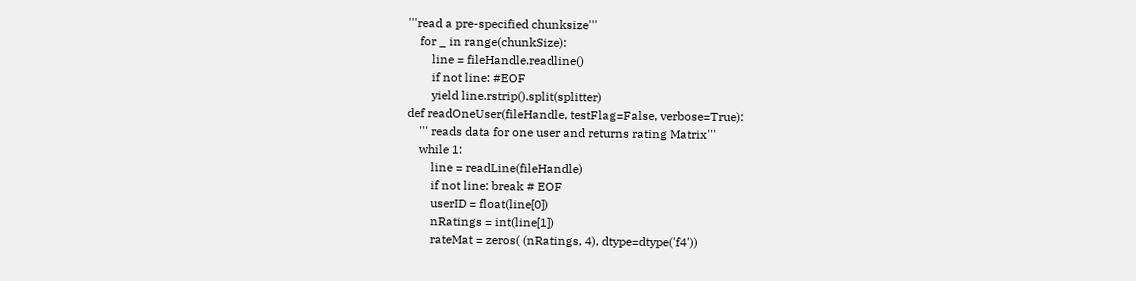'''read a pre-specified chunksize'''
    for _ in range(chunkSize):
        line = fileHandle.readline()
        if not line: #EOF
        yield line.rstrip().split(splitter)
def readOneUser(fileHandle, testFlag=False, verbose=True):
    ''' reads data for one user and returns rating Matrix'''
    while 1:
        line = readLine(fileHandle)
        if not line: break # EOF
        userID = float(line[0])
        nRatings = int(line[1])
        rateMat = zeros( (nRatings, 4), dtype=dtype('f4'))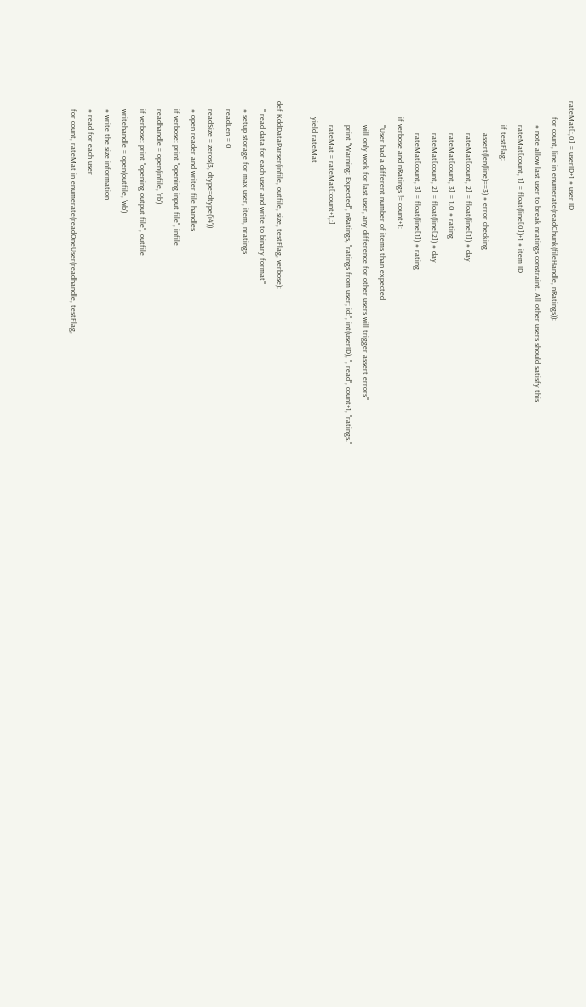rateMat[:,0] = userID+1 # user ID
        for count, line in enumerate(readChunk(fileHandle, nRatings)):
            # note allow last user to break nratings constraint. All other users should satisfy this
            rateMat[count, 1] = float(line[0])+1 # item ID
            if testFlag:
                assert(len(line)==3) # error checking
                rateMat[count, 2] = float(line[1]) # day
                rateMat[count, 3] = 1.0 # rating
                rateMat[count, 2] = float(line[2]) # day
                rateMat[count, 3] = float(line[1]) # rating
        if verbose and nRatings != count+1:
            '''User had a different number of items than expected
            will only work for last user, any difference for other users will trigger assert errors'''
            print "Warning: Expected", nRatings, "ratings from user; id:", int(userID), ", read", count+1, "ratings."
            rateMat = rateMat[:count+1,:]
        yield rateMat

def KddDataParser(infile, outfile, size, testFlag, verbose):
    ''' read data for each user and write to binary format'''
    # setup storage for max user, item, nratings
    readLen = 0
    readSize = zeros(3, dtype=dtype('i4'))
    # open reader and writer file handles
    if verbose: print "opening input file", infile
    readhandle = open(infile, 'rb')
    if verbose: print "opening output file", outfile
    writehandle = open(outfile, 'wb')
    # write the size information
    # read for each user
    for count, rateMat in enumerate(readOneUser(readhandle, testFlag,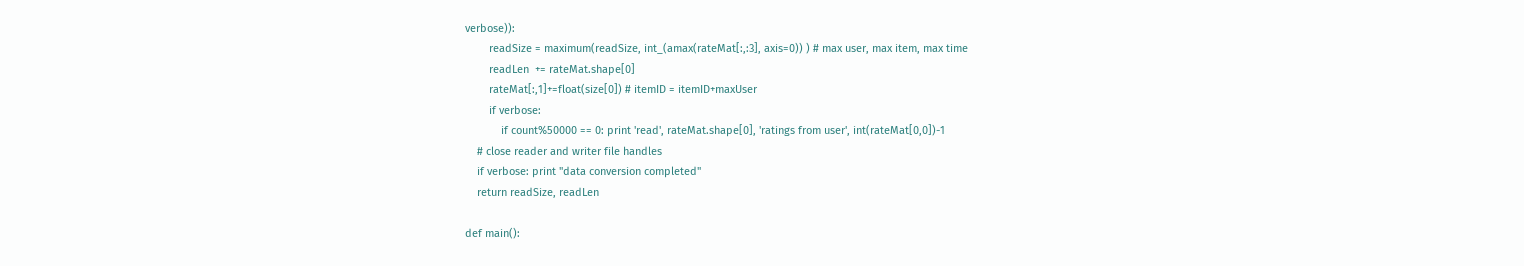verbose)):
        readSize = maximum(readSize, int_(amax(rateMat[:,:3], axis=0)) ) # max user, max item, max time
        readLen  += rateMat.shape[0]
        rateMat[:,1]+=float(size[0]) # itemID = itemID+maxUser
        if verbose:
            if count%50000 == 0: print 'read', rateMat.shape[0], 'ratings from user', int(rateMat[0,0])-1
    # close reader and writer file handles
    if verbose: print "data conversion completed"
    return readSize, readLen

def main():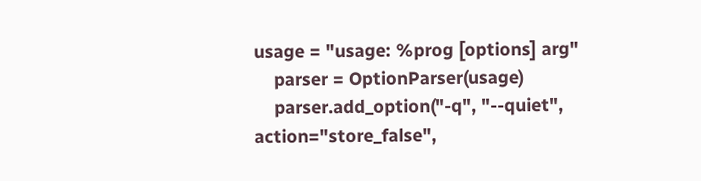usage = "usage: %prog [options] arg"
    parser = OptionParser(usage)
    parser.add_option("-q", "--quiet", action="store_false",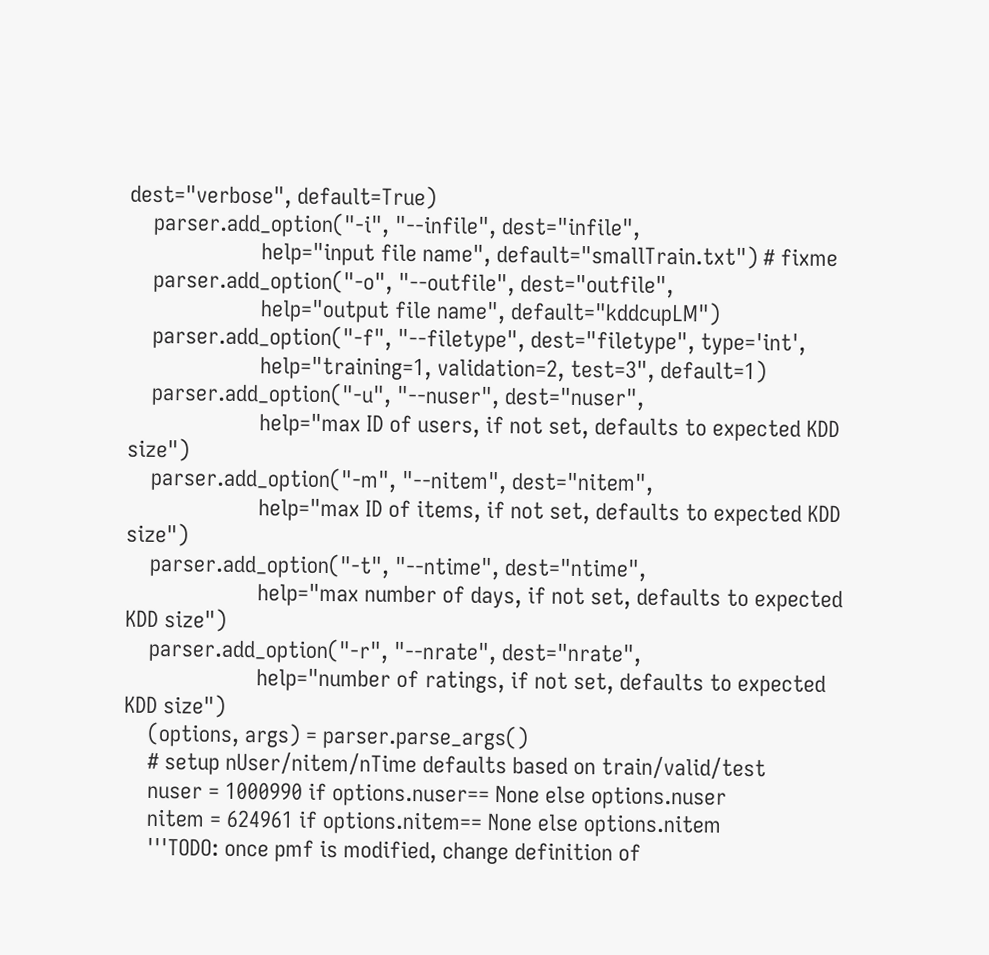dest="verbose", default=True)
    parser.add_option("-i", "--infile", dest="infile",
                      help="input file name", default="smallTrain.txt") # fixme
    parser.add_option("-o", "--outfile", dest="outfile",
                      help="output file name", default="kddcupLM")
    parser.add_option("-f", "--filetype", dest="filetype", type='int',
                      help="training=1, validation=2, test=3", default=1)
    parser.add_option("-u", "--nuser", dest="nuser",
                      help="max ID of users, if not set, defaults to expected KDD size")
    parser.add_option("-m", "--nitem", dest="nitem",
                      help="max ID of items, if not set, defaults to expected KDD size")
    parser.add_option("-t", "--ntime", dest="ntime",
                      help="max number of days, if not set, defaults to expected KDD size")
    parser.add_option("-r", "--nrate", dest="nrate",
                      help="number of ratings, if not set, defaults to expected KDD size")
    (options, args) = parser.parse_args()
    # setup nUser/nitem/nTime defaults based on train/valid/test
    nuser = 1000990 if options.nuser== None else options.nuser
    nitem = 624961 if options.nitem== None else options.nitem
    '''TODO: once pmf is modified, change definition of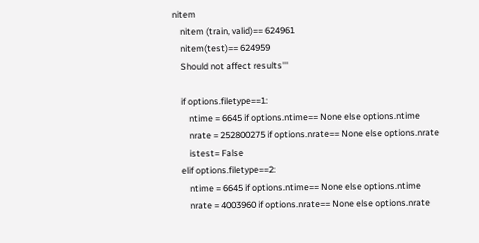nitem
    nitem (train, valid)== 624961
    nitem(test)== 624959
    Should not affect results'''

    if options.filetype==1:
        ntime = 6645 if options.ntime== None else options.ntime
        nrate = 252800275 if options.nrate== None else options.nrate
        istest= False
    elif options.filetype==2:
        ntime = 6645 if options.ntime== None else options.ntime
        nrate = 4003960 if options.nrate== None else options.nrate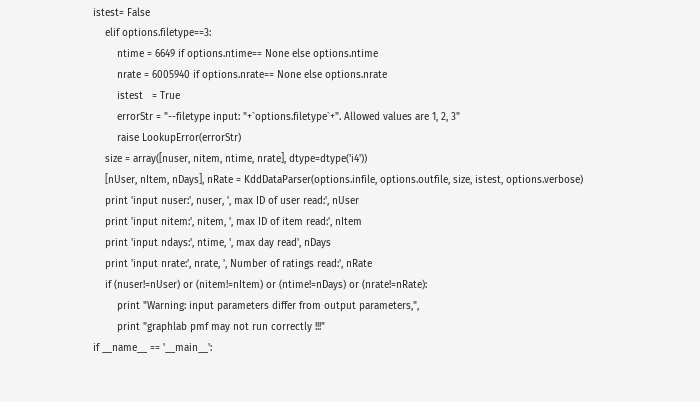istest= False
    elif options.filetype==3:
        ntime = 6649 if options.ntime== None else options.ntime
        nrate = 6005940 if options.nrate== None else options.nrate
        istest   = True
        errorStr = "--filetype input: "+`options.filetype`+". Allowed values are 1, 2, 3"
        raise LookupError(errorStr)
    size = array([nuser, nitem, ntime, nrate], dtype=dtype('i4'))
    [nUser, nItem, nDays], nRate = KddDataParser(options.infile, options.outfile, size, istest, options.verbose)
    print 'input nuser:', nuser, ', max ID of user read:', nUser
    print 'input nitem:', nitem, ', max ID of item read:', nItem
    print 'input ndays:', ntime, ', max day read', nDays
    print 'input nrate:', nrate, ', Number of ratings read:', nRate
    if (nuser!=nUser) or (nitem!=nItem) or (ntime!=nDays) or (nrate!=nRate):
        print "Warning: input parameters differ from output parameters,",
        print "graphlab pmf may not run correctly !!!"
if __name__ == '__main__':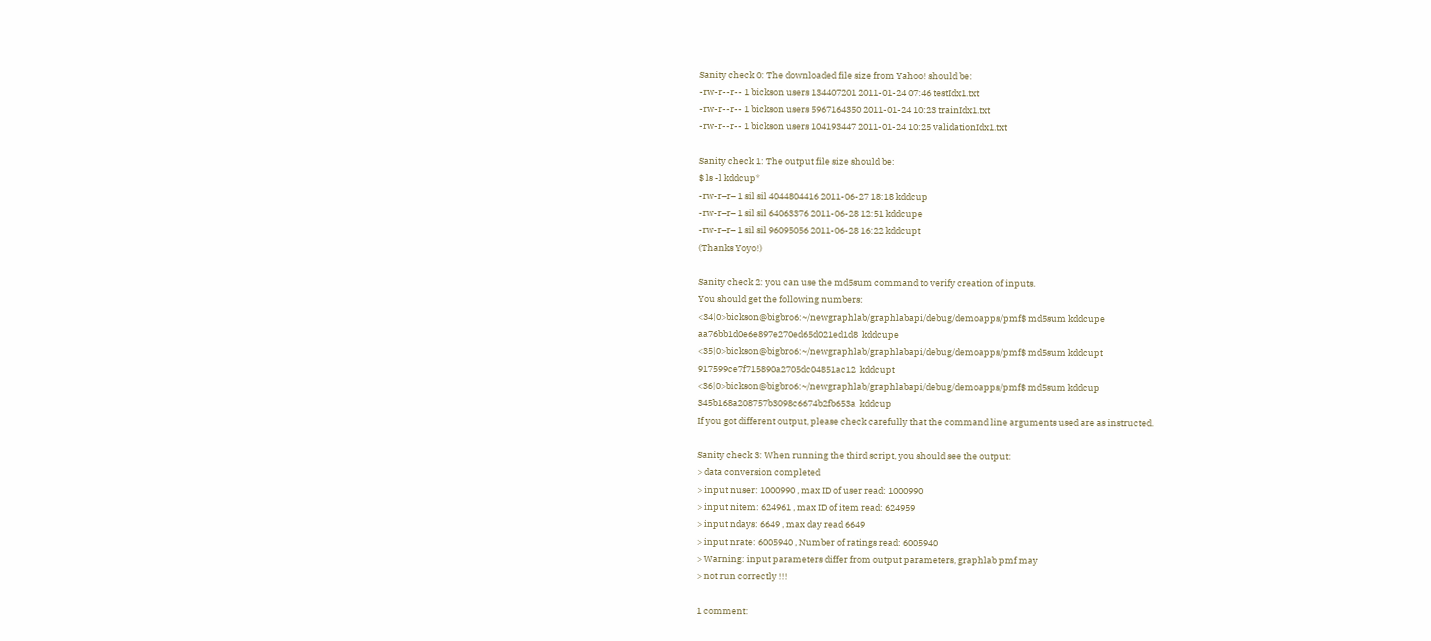Sanity check 0: The downloaded file size from Yahoo! should be:
-rw-r--r-- 1 bickson users 134407201 2011-01-24 07:46 testIdx1.txt
-rw-r--r-- 1 bickson users 5967164350 2011-01-24 10:23 trainIdx1.txt
-rw-r--r-- 1 bickson users 104193447 2011-01-24 10:25 validationIdx1.txt

Sanity check 1: The output file size should be:
$ ls -l kddcup*
-rw-r–r– 1 sil sil 4044804416 2011-06-27 18:18 kddcup
-rw-r–r– 1 sil sil 64063376 2011-06-28 12:51 kddcupe
-rw-r–r– 1 sil sil 96095056 2011-06-28 16:22 kddcupt
(Thanks Yoyo!)

Sanity check 2: you can use the md5sum command to verify creation of inputs.
You should get the following numbers:
<34|0>bickson@bigbro6:~/newgraphlab/graphlabapi/debug/demoapps/pmf$ md5sum kddcupe
aa76bb1d0e6e897e270ed65d021ed1d8  kddcupe
<35|0>bickson@bigbro6:~/newgraphlab/graphlabapi/debug/demoapps/pmf$ md5sum kddcupt
917599ce7f715890a2705dc04851ac12  kddcupt
<36|0>bickson@bigbro6:~/newgraphlab/graphlabapi/debug/demoapps/pmf$ md5sum kddcup
345b168a208757b3098c6674b2fb653a  kddcup
If you got different output, please check carefully that the command line arguments used are as instructed.

Sanity check 3: When running the third script, you should see the output:
> data conversion completed
> input nuser: 1000990 , max ID of user read: 1000990
> input nitem: 624961 , max ID of item read: 624959
> input ndays: 6649 , max day read 6649
> input nrate: 6005940 , Number of ratings read: 6005940
> Warning: input parameters differ from output parameters, graphlab pmf may
> not run correctly !!!

1 comment: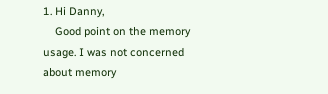1. Hi Danny,
    Good point on the memory usage. I was not concerned about memory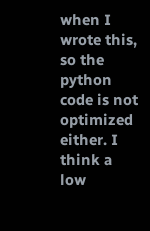when I wrote this, so the python code is not optimized either. I think a low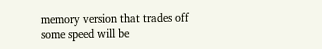memory version that trades off some speed will be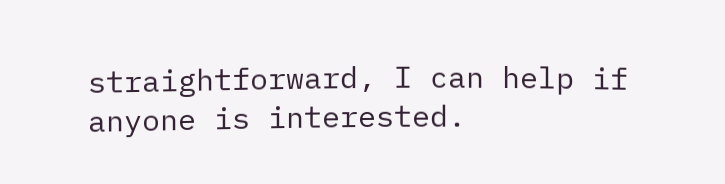straightforward, I can help if anyone is interested.